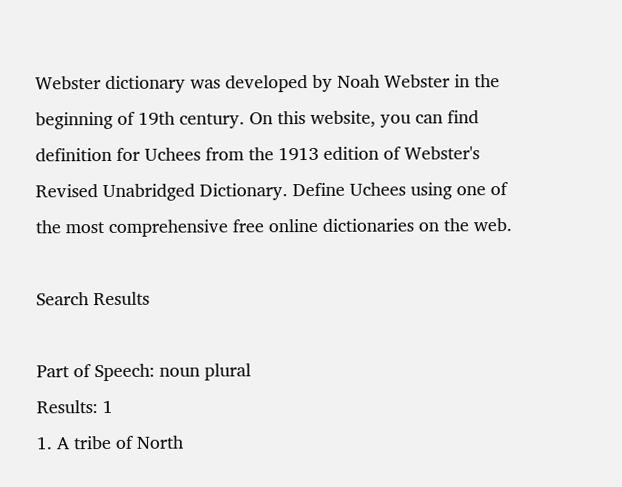Webster dictionary was developed by Noah Webster in the beginning of 19th century. On this website, you can find definition for Uchees from the 1913 edition of Webster's Revised Unabridged Dictionary. Define Uchees using one of the most comprehensive free online dictionaries on the web.

Search Results

Part of Speech: noun plural
Results: 1
1. A tribe of North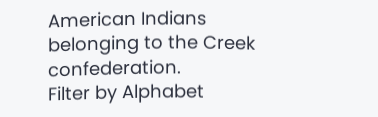American Indians belonging to the Creek confederation.
Filter by Alphabet